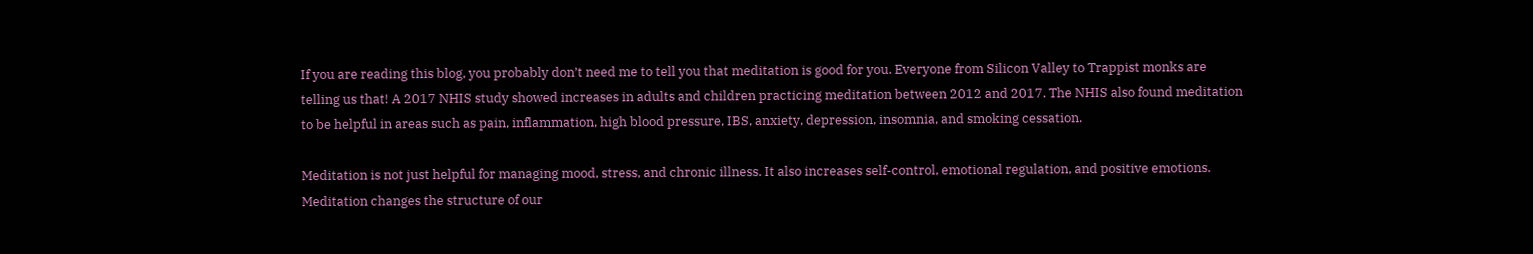If you are reading this blog, you probably don’t need me to tell you that meditation is good for you. Everyone from Silicon Valley to Trappist monks are telling us that! A 2017 NHIS study showed increases in adults and children practicing meditation between 2012 and 2017. The NHIS also found meditation to be helpful in areas such as pain, inflammation, high blood pressure, IBS, anxiety, depression, insomnia, and smoking cessation.

Meditation is not just helpful for managing mood, stress, and chronic illness. It also increases self-control, emotional regulation, and positive emotions. Meditation changes the structure of our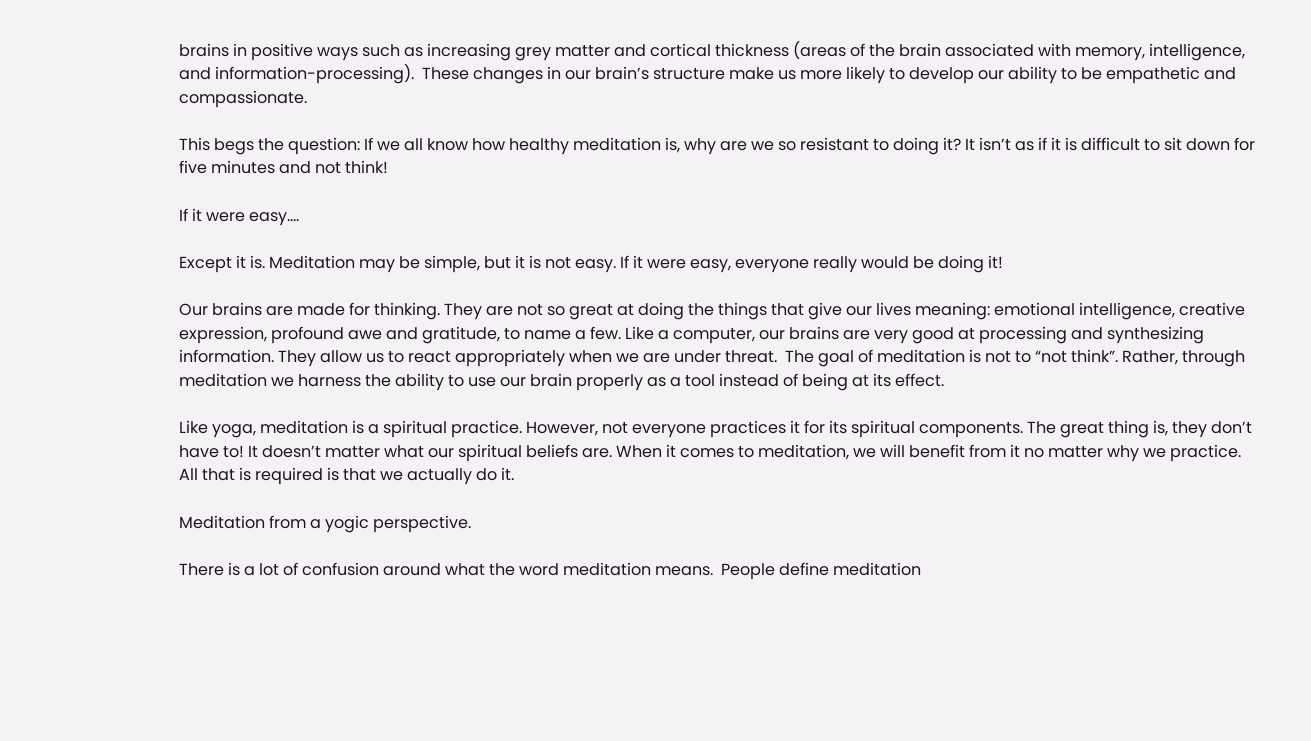brains in positive ways such as increasing grey matter and cortical thickness (areas of the brain associated with memory, intelligence, and information-processing).  These changes in our brain’s structure make us more likely to develop our ability to be empathetic and compassionate.

This begs the question: If we all know how healthy meditation is, why are we so resistant to doing it? It isn’t as if it is difficult to sit down for five minutes and not think!

If it were easy….

Except it is. Meditation may be simple, but it is not easy. If it were easy, everyone really would be doing it!

Our brains are made for thinking. They are not so great at doing the things that give our lives meaning: emotional intelligence, creative expression, profound awe and gratitude, to name a few. Like a computer, our brains are very good at processing and synthesizing information. They allow us to react appropriately when we are under threat.  The goal of meditation is not to “not think”. Rather, through meditation we harness the ability to use our brain properly as a tool instead of being at its effect.

Like yoga, meditation is a spiritual practice. However, not everyone practices it for its spiritual components. The great thing is, they don’t have to! It doesn’t matter what our spiritual beliefs are. When it comes to meditation, we will benefit from it no matter why we practice. All that is required is that we actually do it.

Meditation from a yogic perspective.

There is a lot of confusion around what the word meditation means.  People define meditation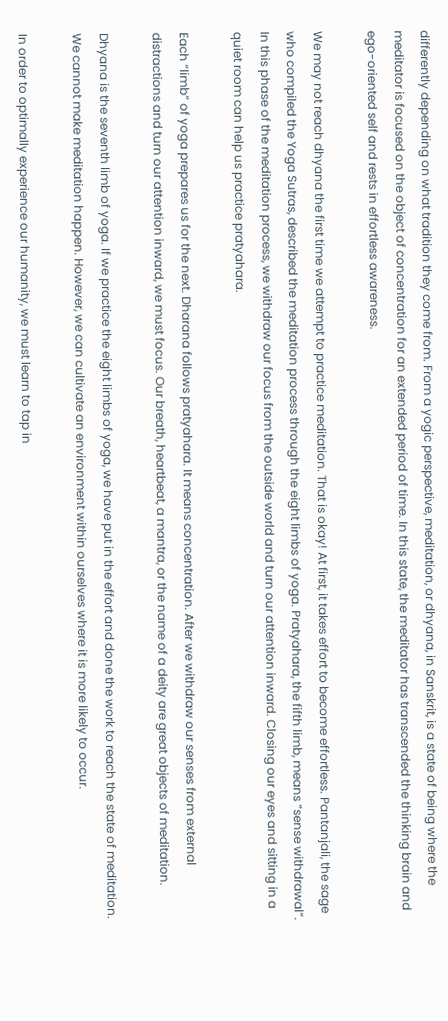differently depending on what tradition they come from. From a yogic perspective, meditation, or dhyana, in Sanskrit, is a state of being where the meditator is focused on the object of concentration for an extended period of time. In this state, the meditator has transcended the thinking brain and ego-oriented self and rests in effortless awareness.

We may not reach dhyana the first time we attempt to practice meditation. That is okay! At first, it takes effort to become effortless. Pantanjali, the sage who compiled the Yoga Sutras, described the meditation process through the eight limbs of yoga. Pratyahara, the fifth limb, means “sense withdrawal”. In this phase of the meditation process, we withdraw our focus from the outside world and turn our attention inward. Closing our eyes and sitting in a quiet room can help us practice pratyahara.

Each “limb” of yoga prepares us for the next. Dharana follows pratyahara. It means concentration. After we withdraw our senses from external distractions and turn our attention inward, we must focus. Our breath, heartbeat, a mantra, or the name of a deity are great objects of meditation.

Dhyana is the seventh limb of yoga. If we practice the eight limbs of yoga, we have put in the effort and done the work to reach the state of meditation. We cannot make meditation happen. However, we can cultivate an environment within ourselves where it is more likely to occur.

In order to optimally experience our humanity, we must learn to tap in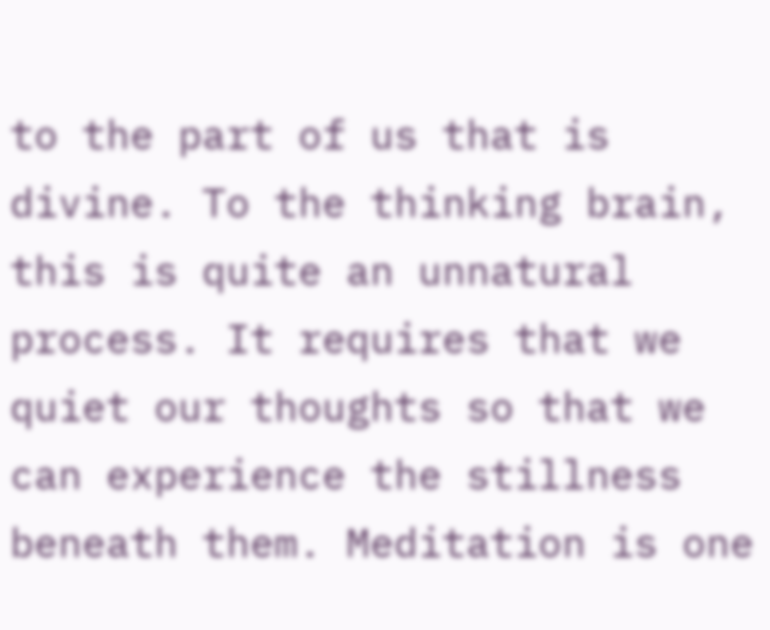to the part of us that is divine. To the thinking brain, this is quite an unnatural process. It requires that we quiet our thoughts so that we can experience the stillness beneath them. Meditation is one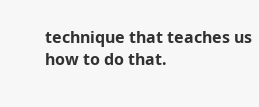technique that teaches us how to do that.